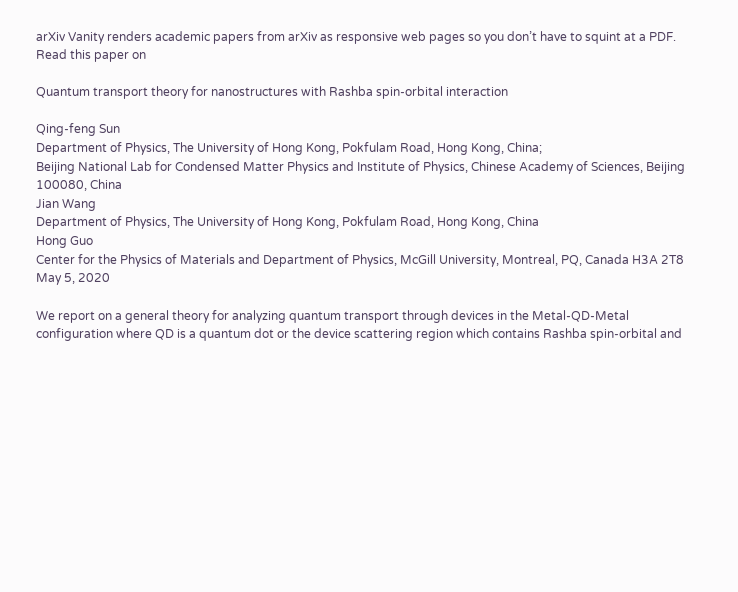arXiv Vanity renders academic papers from arXiv as responsive web pages so you don’t have to squint at a PDF. Read this paper on

Quantum transport theory for nanostructures with Rashba spin-orbital interaction

Qing-feng Sun
Department of Physics, The University of Hong Kong, Pokfulam Road, Hong Kong, China;
Beijing National Lab for Condensed Matter Physics and Institute of Physics, Chinese Academy of Sciences, Beijing 100080, China
Jian Wang
Department of Physics, The University of Hong Kong, Pokfulam Road, Hong Kong, China
Hong Guo
Center for the Physics of Materials and Department of Physics, McGill University, Montreal, PQ, Canada H3A 2T8
May 5, 2020

We report on a general theory for analyzing quantum transport through devices in the Metal-QD-Metal configuration where QD is a quantum dot or the device scattering region which contains Rashba spin-orbital and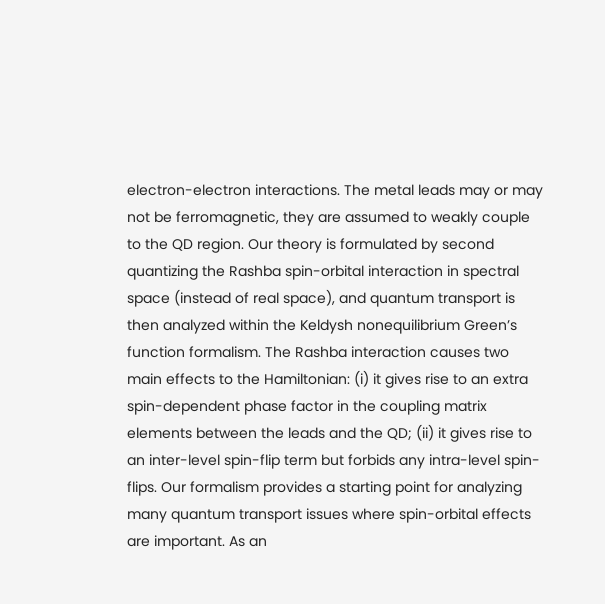electron-electron interactions. The metal leads may or may not be ferromagnetic, they are assumed to weakly couple to the QD region. Our theory is formulated by second quantizing the Rashba spin-orbital interaction in spectral space (instead of real space), and quantum transport is then analyzed within the Keldysh nonequilibrium Green’s function formalism. The Rashba interaction causes two main effects to the Hamiltonian: (i) it gives rise to an extra spin-dependent phase factor in the coupling matrix elements between the leads and the QD; (ii) it gives rise to an inter-level spin-flip term but forbids any intra-level spin-flips. Our formalism provides a starting point for analyzing many quantum transport issues where spin-orbital effects are important. As an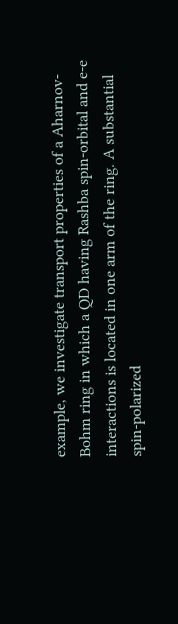example, we investigate transport properties of a Aharnov-Bohm ring in which a QD having Rashba spin-orbital and e-e interactions is located in one arm of the ring. A substantial spin-polarized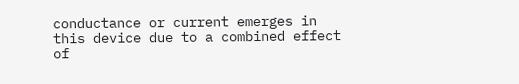conductance or current emerges in this device due to a combined effect of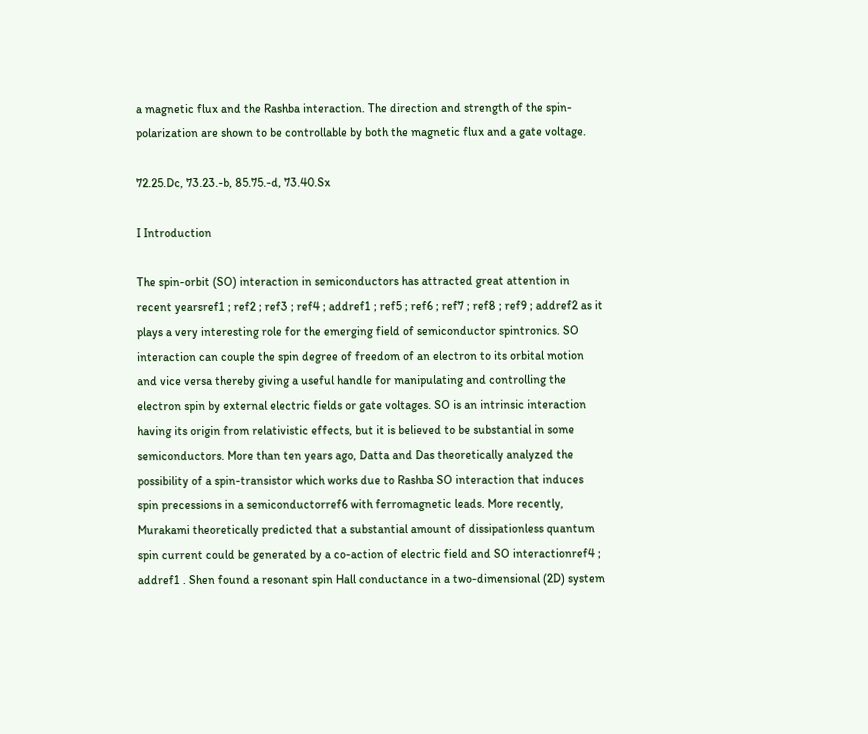a magnetic flux and the Rashba interaction. The direction and strength of the spin-polarization are shown to be controllable by both the magnetic flux and a gate voltage.

72.25.Dc, 73.23.-b, 85.75.-d, 73.40.Sx

I Introduction

The spin-orbit (SO) interaction in semiconductors has attracted great attention in recent yearsref1 ; ref2 ; ref3 ; ref4 ; addref1 ; ref5 ; ref6 ; ref7 ; ref8 ; ref9 ; addref2 as it plays a very interesting role for the emerging field of semiconductor spintronics. SO interaction can couple the spin degree of freedom of an electron to its orbital motion and vice versa thereby giving a useful handle for manipulating and controlling the electron spin by external electric fields or gate voltages. SO is an intrinsic interaction having its origin from relativistic effects, but it is believed to be substantial in some semiconductors. More than ten years ago, Datta and Das theoretically analyzed the possibility of a spin-transistor which works due to Rashba SO interaction that induces spin precessions in a semiconductorref6 with ferromagnetic leads. More recently, Murakami theoretically predicted that a substantial amount of dissipationless quantum spin current could be generated by a co-action of electric field and SO interactionref4 ; addref1 . Shen found a resonant spin Hall conductance in a two-dimensional (2D) system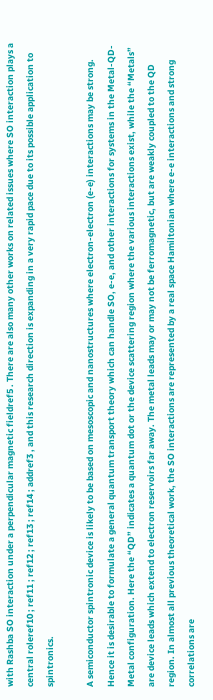with Rashba SO interaction under a perpendicular magnetic fieldref5 . There are also many other works on related issues where SO interaction plays a central roleref10 ; ref11 ; ref12 ; ref13 ; ref14 ; addref3 , and this research direction is expanding in a very rapid pace due to its possible application to spintronics.

A semiconductor spintronic device is likely to be based on mesoscopic and nanostructures where electron-electron (e-e) interactions may be strong. Hence it is desirable to formulate a general quantum transport theory which can handle SO, e-e, and other interactions for systems in the Metal-QD-Metal configuration. Here the “QD” indicates a quantum dot or the device scattering region where the various interactions exist, while the “Metals” are device leads which extend to electron reservoirs far away. The metal leads may or may not be ferromagnetic, but are weakly coupled to the QD region. In almost all previous theoretical work, the SO interactions are represented by a real space Hamiltonian where e-e interactions and strong correlations are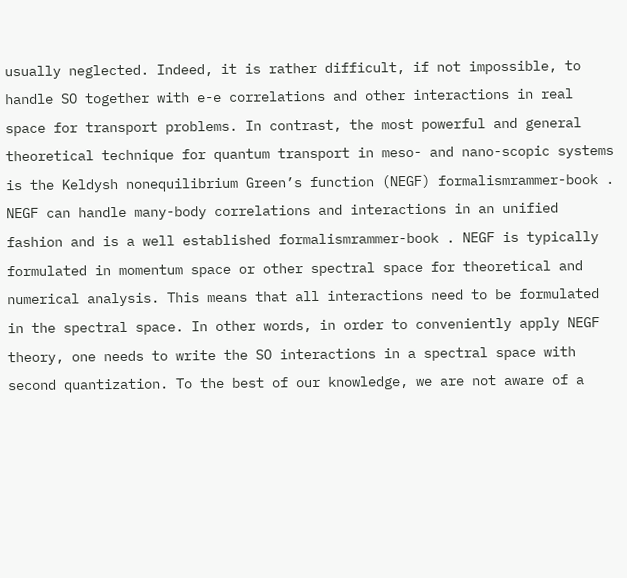usually neglected. Indeed, it is rather difficult, if not impossible, to handle SO together with e-e correlations and other interactions in real space for transport problems. In contrast, the most powerful and general theoretical technique for quantum transport in meso- and nano-scopic systems is the Keldysh nonequilibrium Green’s function (NEGF) formalismrammer-book . NEGF can handle many-body correlations and interactions in an unified fashion and is a well established formalismrammer-book . NEGF is typically formulated in momentum space or other spectral space for theoretical and numerical analysis. This means that all interactions need to be formulated in the spectral space. In other words, in order to conveniently apply NEGF theory, one needs to write the SO interactions in a spectral space with second quantization. To the best of our knowledge, we are not aware of a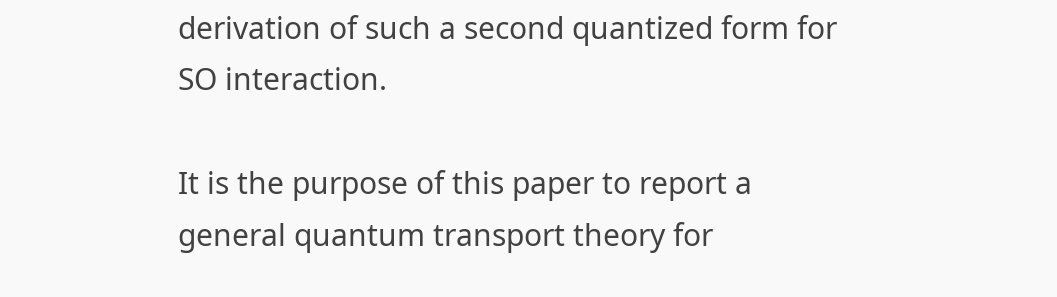derivation of such a second quantized form for SO interaction.

It is the purpose of this paper to report a general quantum transport theory for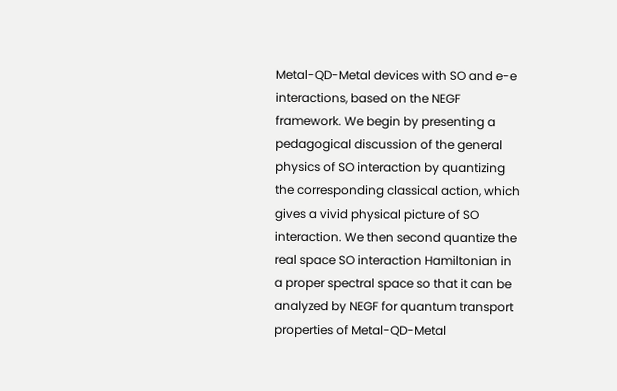Metal-QD-Metal devices with SO and e-e interactions, based on the NEGF framework. We begin by presenting a pedagogical discussion of the general physics of SO interaction by quantizing the corresponding classical action, which gives a vivid physical picture of SO interaction. We then second quantize the real space SO interaction Hamiltonian in a proper spectral space so that it can be analyzed by NEGF for quantum transport properties of Metal-QD-Metal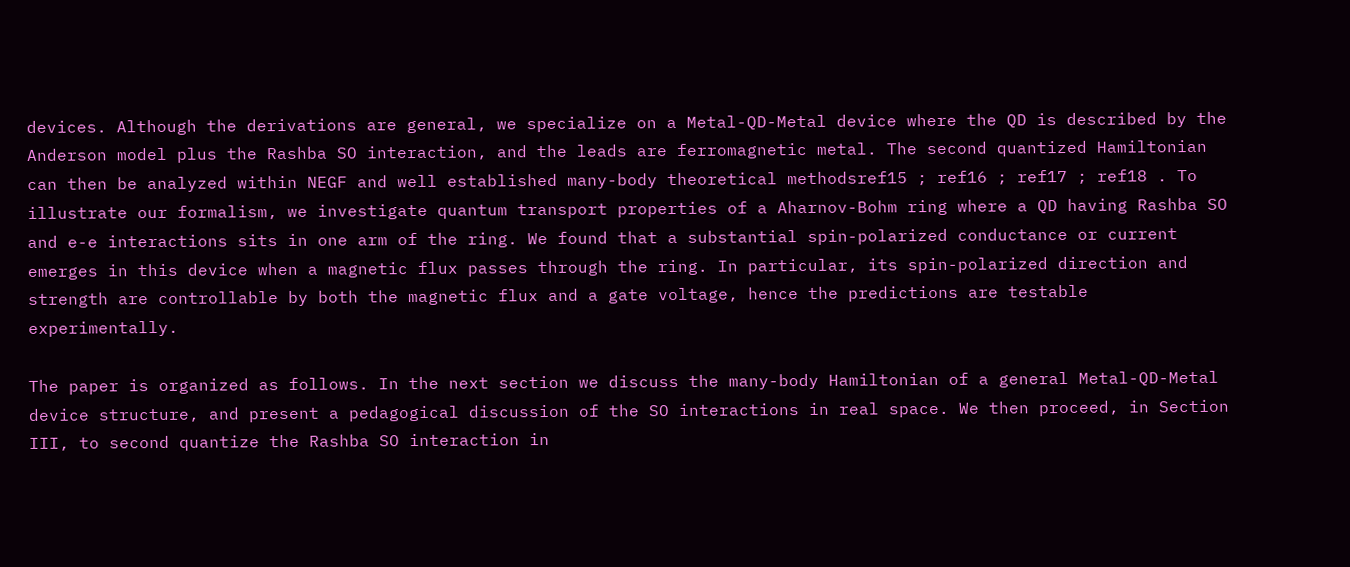devices. Although the derivations are general, we specialize on a Metal-QD-Metal device where the QD is described by the Anderson model plus the Rashba SO interaction, and the leads are ferromagnetic metal. The second quantized Hamiltonian can then be analyzed within NEGF and well established many-body theoretical methodsref15 ; ref16 ; ref17 ; ref18 . To illustrate our formalism, we investigate quantum transport properties of a Aharnov-Bohm ring where a QD having Rashba SO and e-e interactions sits in one arm of the ring. We found that a substantial spin-polarized conductance or current emerges in this device when a magnetic flux passes through the ring. In particular, its spin-polarized direction and strength are controllable by both the magnetic flux and a gate voltage, hence the predictions are testable experimentally.

The paper is organized as follows. In the next section we discuss the many-body Hamiltonian of a general Metal-QD-Metal device structure, and present a pedagogical discussion of the SO interactions in real space. We then proceed, in Section III, to second quantize the Rashba SO interaction in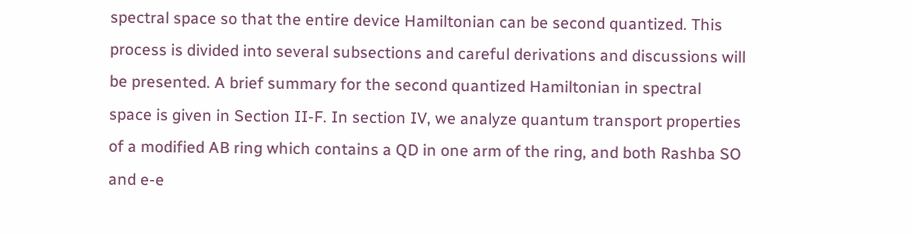spectral space so that the entire device Hamiltonian can be second quantized. This process is divided into several subsections and careful derivations and discussions will be presented. A brief summary for the second quantized Hamiltonian in spectral space is given in Section II-F. In section IV, we analyze quantum transport properties of a modified AB ring which contains a QD in one arm of the ring, and both Rashba SO and e-e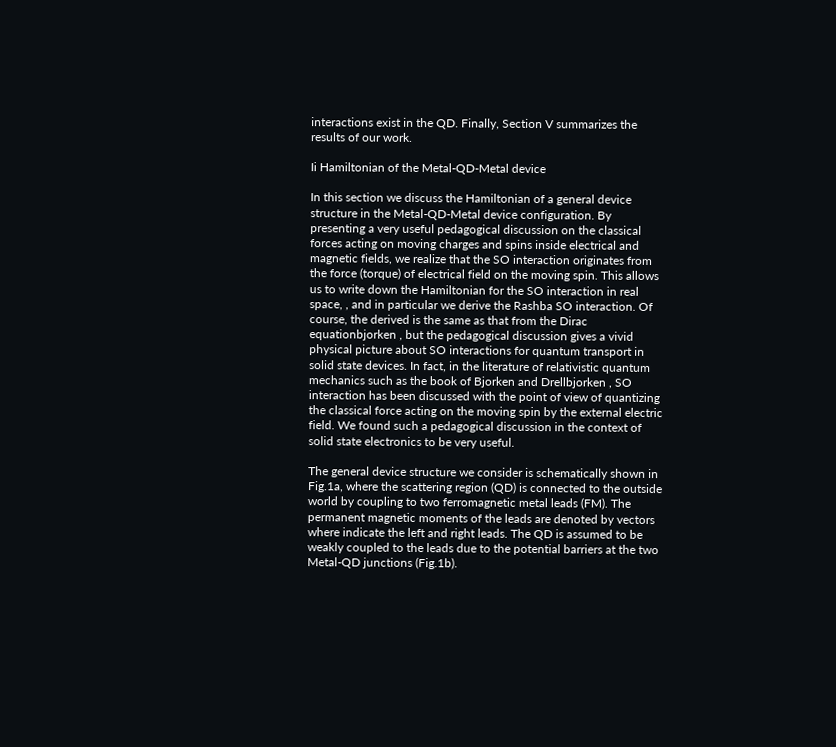interactions exist in the QD. Finally, Section V summarizes the results of our work.

Ii Hamiltonian of the Metal-QD-Metal device

In this section we discuss the Hamiltonian of a general device structure in the Metal-QD-Metal device configuration. By presenting a very useful pedagogical discussion on the classical forces acting on moving charges and spins inside electrical and magnetic fields, we realize that the SO interaction originates from the force (torque) of electrical field on the moving spin. This allows us to write down the Hamiltonian for the SO interaction in real space, , and in particular we derive the Rashba SO interaction. Of course, the derived is the same as that from the Dirac equationbjorken , but the pedagogical discussion gives a vivid physical picture about SO interactions for quantum transport in solid state devices. In fact, in the literature of relativistic quantum mechanics such as the book of Bjorken and Drellbjorken , SO interaction has been discussed with the point of view of quantizing the classical force acting on the moving spin by the external electric field. We found such a pedagogical discussion in the context of solid state electronics to be very useful.

The general device structure we consider is schematically shown in Fig.1a, where the scattering region (QD) is connected to the outside world by coupling to two ferromagnetic metal leads (FM). The permanent magnetic moments of the leads are denoted by vectors where indicate the left and right leads. The QD is assumed to be weakly coupled to the leads due to the potential barriers at the two Metal-QD junctions (Fig.1b).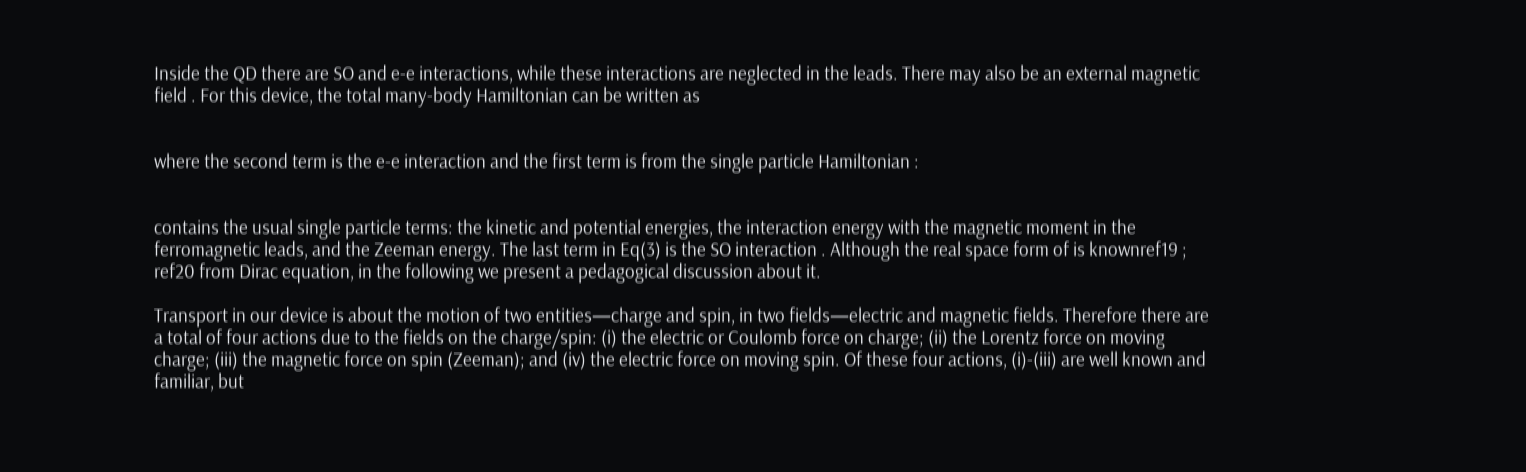Inside the QD there are SO and e-e interactions, while these interactions are neglected in the leads. There may also be an external magnetic field . For this device, the total many-body Hamiltonian can be written as


where the second term is the e-e interaction and the first term is from the single particle Hamiltonian :


contains the usual single particle terms: the kinetic and potential energies, the interaction energy with the magnetic moment in the ferromagnetic leads, and the Zeeman energy. The last term in Eq(3) is the SO interaction . Although the real space form of is knownref19 ; ref20 from Dirac equation, in the following we present a pedagogical discussion about it.

Transport in our device is about the motion of two entities—charge and spin, in two fields—electric and magnetic fields. Therefore there are a total of four actions due to the fields on the charge/spin: (i) the electric or Coulomb force on charge; (ii) the Lorentz force on moving charge; (iii) the magnetic force on spin (Zeeman); and (iv) the electric force on moving spin. Of these four actions, (i)-(iii) are well known and familiar, but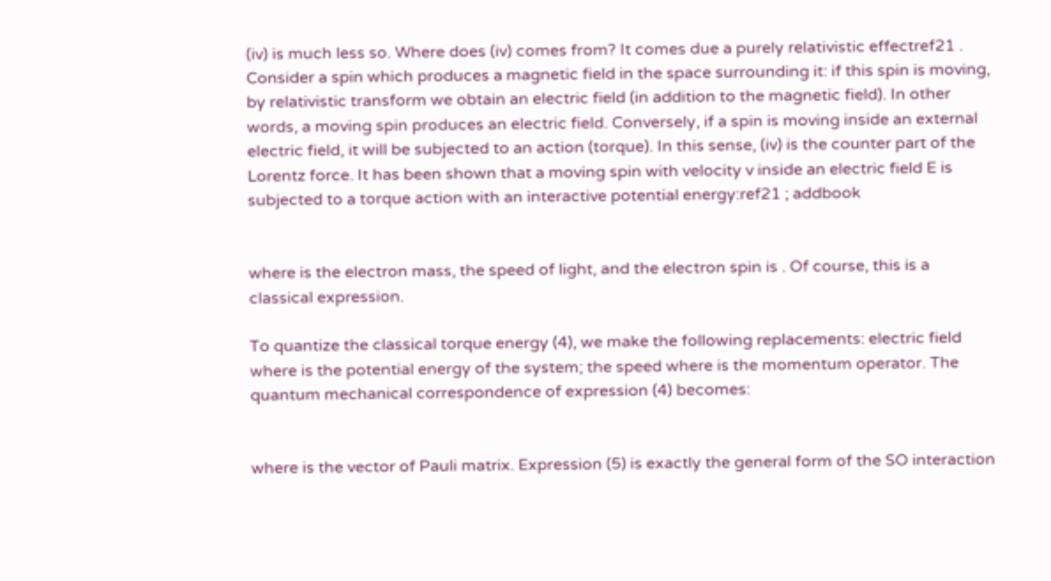(iv) is much less so. Where does (iv) comes from? It comes due a purely relativistic effectref21 . Consider a spin which produces a magnetic field in the space surrounding it: if this spin is moving, by relativistic transform we obtain an electric field (in addition to the magnetic field). In other words, a moving spin produces an electric field. Conversely, if a spin is moving inside an external electric field, it will be subjected to an action (torque). In this sense, (iv) is the counter part of the Lorentz force. It has been shown that a moving spin with velocity v inside an electric field E is subjected to a torque action with an interactive potential energy:ref21 ; addbook


where is the electron mass, the speed of light, and the electron spin is . Of course, this is a classical expression.

To quantize the classical torque energy (4), we make the following replacements: electric field where is the potential energy of the system; the speed where is the momentum operator. The quantum mechanical correspondence of expression (4) becomes:


where is the vector of Pauli matrix. Expression (5) is exactly the general form of the SO interaction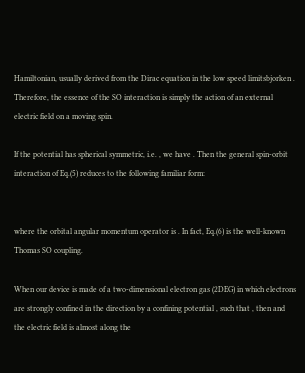Hamiltonian, usually derived from the Dirac equation in the low speed limitsbjorken . Therefore, the essence of the SO interaction is simply the action of an external electric field on a moving spin.

If the potential has spherical symmetric, i.e. , we have . Then the general spin-orbit interaction of Eq.(5) reduces to the following familiar form:


where the orbital angular momentum operator is . In fact, Eq.(6) is the well-known Thomas SO coupling.

When our device is made of a two-dimensional electron gas (2DEG) in which electrons are strongly confined in the direction by a confining potential , such that , then and the electric field is almost along the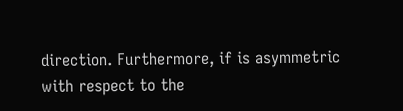direction. Furthermore, if is asymmetric with respect to the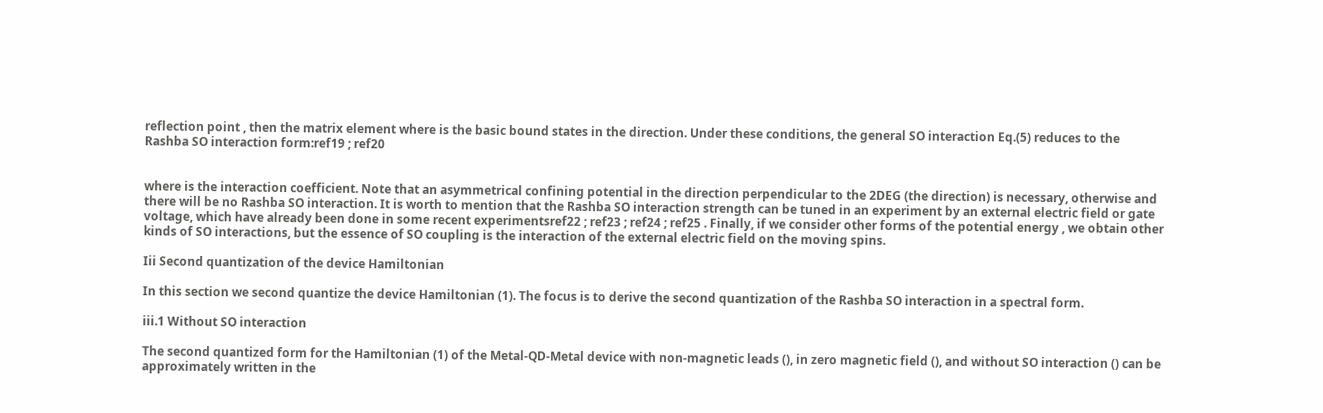reflection point , then the matrix element where is the basic bound states in the direction. Under these conditions, the general SO interaction Eq.(5) reduces to the Rashba SO interaction form:ref19 ; ref20


where is the interaction coefficient. Note that an asymmetrical confining potential in the direction perpendicular to the 2DEG (the direction) is necessary, otherwise and there will be no Rashba SO interaction. It is worth to mention that the Rashba SO interaction strength can be tuned in an experiment by an external electric field or gate voltage, which have already been done in some recent experimentsref22 ; ref23 ; ref24 ; ref25 . Finally, if we consider other forms of the potential energy , we obtain other kinds of SO interactions, but the essence of SO coupling is the interaction of the external electric field on the moving spins.

Iii Second quantization of the device Hamiltonian

In this section we second quantize the device Hamiltonian (1). The focus is to derive the second quantization of the Rashba SO interaction in a spectral form.

iii.1 Without SO interaction

The second quantized form for the Hamiltonian (1) of the Metal-QD-Metal device with non-magnetic leads (), in zero magnetic field (), and without SO interaction () can be approximately written in the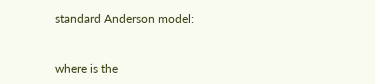standard Anderson model:


where is the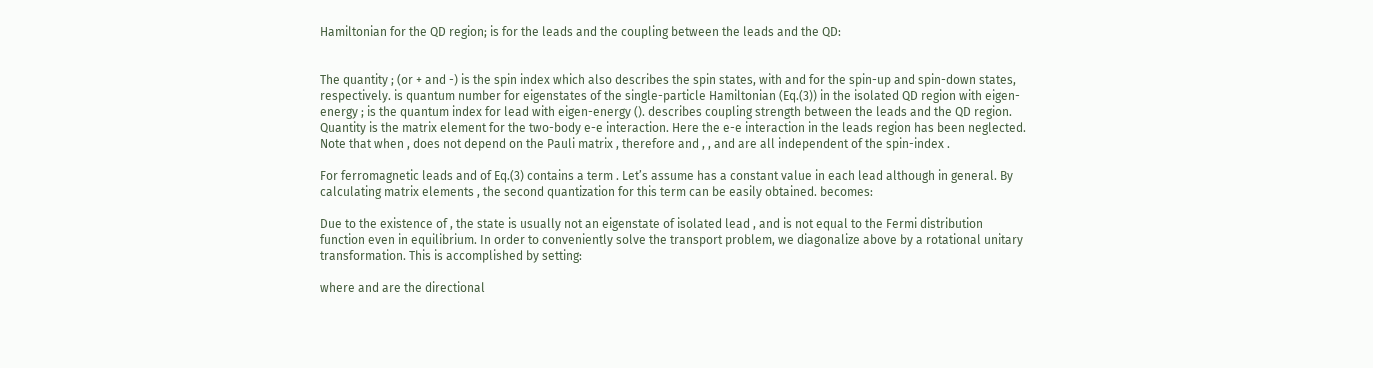Hamiltonian for the QD region; is for the leads and the coupling between the leads and the QD:


The quantity ; (or + and -) is the spin index which also describes the spin states, with and for the spin-up and spin-down states, respectively. is quantum number for eigenstates of the single-particle Hamiltonian (Eq.(3)) in the isolated QD region with eigen-energy ; is the quantum index for lead with eigen-energy (). describes coupling strength between the leads and the QD region. Quantity is the matrix element for the two-body e-e interaction. Here the e-e interaction in the leads region has been neglected. Note that when , does not depend on the Pauli matrix , therefore and , , and are all independent of the spin-index .

For ferromagnetic leads and of Eq.(3) contains a term . Let’s assume has a constant value in each lead although in general. By calculating matrix elements , the second quantization for this term can be easily obtained. becomes:

Due to the existence of , the state is usually not an eigenstate of isolated lead , and is not equal to the Fermi distribution function even in equilibrium. In order to conveniently solve the transport problem, we diagonalize above by a rotational unitary transformation. This is accomplished by setting:

where and are the directional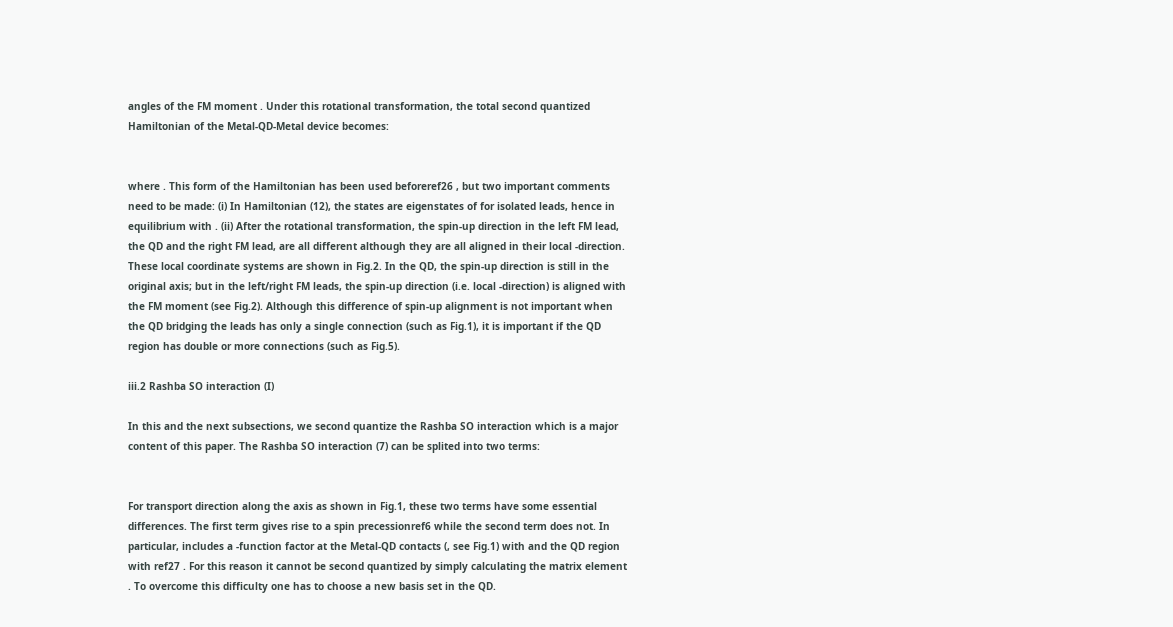angles of the FM moment . Under this rotational transformation, the total second quantized Hamiltonian of the Metal-QD-Metal device becomes:


where . This form of the Hamiltonian has been used beforeref26 , but two important comments need to be made: (i) In Hamiltonian (12), the states are eigenstates of for isolated leads, hence in equilibrium with . (ii) After the rotational transformation, the spin-up direction in the left FM lead, the QD and the right FM lead, are all different although they are all aligned in their local -direction. These local coordinate systems are shown in Fig.2. In the QD, the spin-up direction is still in the original axis; but in the left/right FM leads, the spin-up direction (i.e. local -direction) is aligned with the FM moment (see Fig.2). Although this difference of spin-up alignment is not important when the QD bridging the leads has only a single connection (such as Fig.1), it is important if the QD region has double or more connections (such as Fig.5).

iii.2 Rashba SO interaction (I)

In this and the next subsections, we second quantize the Rashba SO interaction which is a major content of this paper. The Rashba SO interaction (7) can be splited into two terms:


For transport direction along the axis as shown in Fig.1, these two terms have some essential differences. The first term gives rise to a spin precessionref6 while the second term does not. In particular, includes a -function factor at the Metal-QD contacts (, see Fig.1) with and the QD region with ref27 . For this reason it cannot be second quantized by simply calculating the matrix element . To overcome this difficulty one has to choose a new basis set in the QD.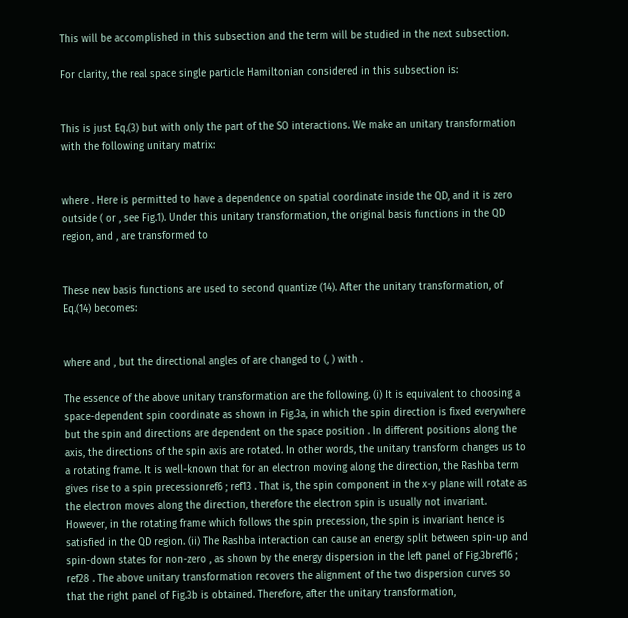This will be accomplished in this subsection and the term will be studied in the next subsection.

For clarity, the real space single particle Hamiltonian considered in this subsection is:


This is just Eq.(3) but with only the part of the SO interactions. We make an unitary transformation with the following unitary matrix:


where . Here is permitted to have a dependence on spatial coordinate inside the QD, and it is zero outside ( or , see Fig.1). Under this unitary transformation, the original basis functions in the QD region, and , are transformed to


These new basis functions are used to second quantize (14). After the unitary transformation, of Eq.(14) becomes:


where and , but the directional angles of are changed to (, ) with .

The essence of the above unitary transformation are the following. (i) It is equivalent to choosing a space-dependent spin coordinate as shown in Fig.3a, in which the spin direction is fixed everywhere but the spin and directions are dependent on the space position . In different positions along the axis, the directions of the spin axis are rotated. In other words, the unitary transform changes us to a rotating frame. It is well-known that for an electron moving along the direction, the Rashba term gives rise to a spin precessionref6 ; ref13 . That is, the spin component in the x-y plane will rotate as the electron moves along the direction, therefore the electron spin is usually not invariant. However, in the rotating frame which follows the spin precession, the spin is invariant hence is satisfied in the QD region. (ii) The Rashba interaction can cause an energy split between spin-up and spin-down states for non-zero , as shown by the energy dispersion in the left panel of Fig.3bref16 ; ref28 . The above unitary transformation recovers the alignment of the two dispersion curves so that the right panel of Fig.3b is obtained. Therefore, after the unitary transformation,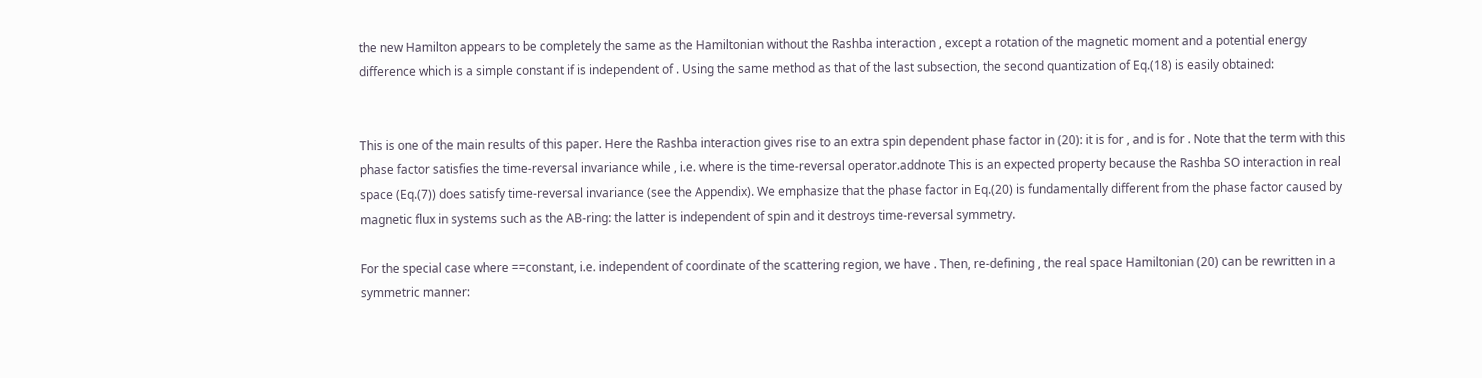the new Hamilton appears to be completely the same as the Hamiltonian without the Rashba interaction , except a rotation of the magnetic moment and a potential energy difference which is a simple constant if is independent of . Using the same method as that of the last subsection, the second quantization of Eq.(18) is easily obtained:


This is one of the main results of this paper. Here the Rashba interaction gives rise to an extra spin dependent phase factor in (20): it is for , and is for . Note that the term with this phase factor satisfies the time-reversal invariance while , i.e. where is the time-reversal operator.addnote This is an expected property because the Rashba SO interaction in real space (Eq.(7)) does satisfy time-reversal invariance (see the Appendix). We emphasize that the phase factor in Eq.(20) is fundamentally different from the phase factor caused by magnetic flux in systems such as the AB-ring: the latter is independent of spin and it destroys time-reversal symmetry.

For the special case where ==constant, i.e. independent of coordinate of the scattering region, we have . Then, re-defining , the real space Hamiltonian (20) can be rewritten in a symmetric manner: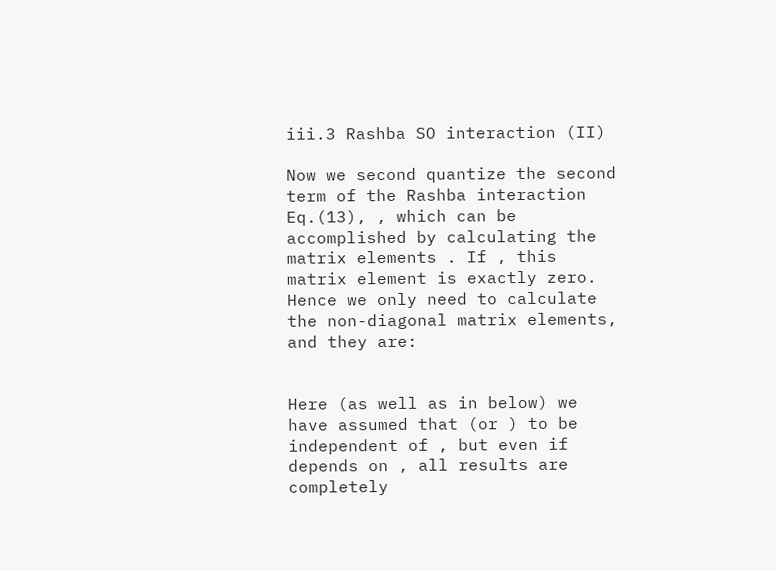iii.3 Rashba SO interaction (II)

Now we second quantize the second term of the Rashba interaction Eq.(13), , which can be accomplished by calculating the matrix elements . If , this matrix element is exactly zero. Hence we only need to calculate the non-diagonal matrix elements, and they are:


Here (as well as in below) we have assumed that (or ) to be independent of , but even if depends on , all results are completely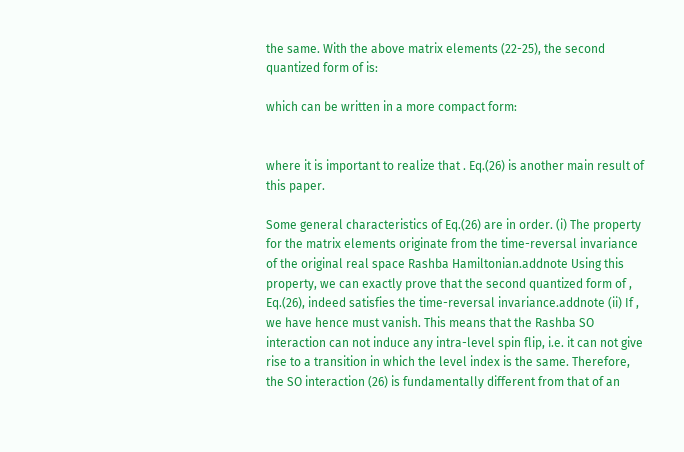the same. With the above matrix elements (22-25), the second quantized form of is:

which can be written in a more compact form:


where it is important to realize that . Eq.(26) is another main result of this paper.

Some general characteristics of Eq.(26) are in order. (i) The property for the matrix elements originate from the time-reversal invariance of the original real space Rashba Hamiltonian.addnote Using this property, we can exactly prove that the second quantized form of , Eq.(26), indeed satisfies the time-reversal invariance.addnote (ii) If , we have hence must vanish. This means that the Rashba SO interaction can not induce any intra-level spin flip, i.e. it can not give rise to a transition in which the level index is the same. Therefore, the SO interaction (26) is fundamentally different from that of an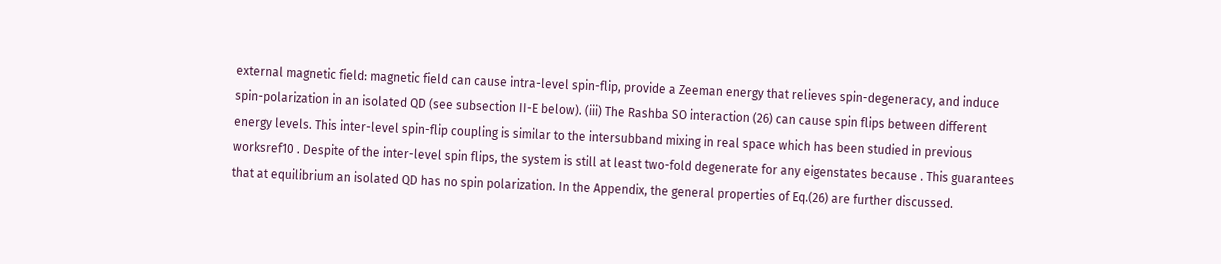external magnetic field: magnetic field can cause intra-level spin-flip, provide a Zeeman energy that relieves spin-degeneracy, and induce spin-polarization in an isolated QD (see subsection II-E below). (iii) The Rashba SO interaction (26) can cause spin flips between different energy levels. This inter-level spin-flip coupling is similar to the intersubband mixing in real space which has been studied in previous worksref10 . Despite of the inter-level spin flips, the system is still at least two-fold degenerate for any eigenstates because . This guarantees that at equilibrium an isolated QD has no spin polarization. In the Appendix, the general properties of Eq.(26) are further discussed.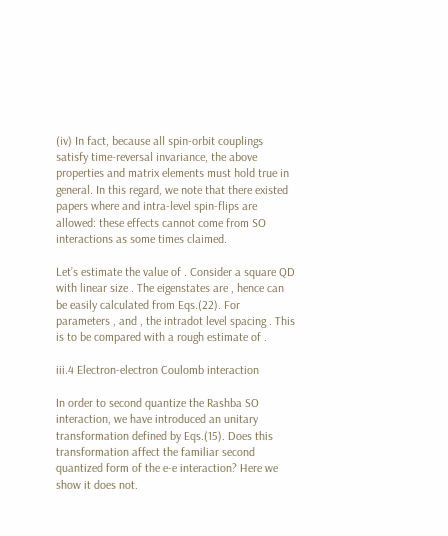(iv) In fact, because all spin-orbit couplings satisfy time-reversal invariance, the above properties and matrix elements must hold true in general. In this regard, we note that there existed papers where and intra-level spin-flips are allowed: these effects cannot come from SO interactions as some times claimed.

Let’s estimate the value of . Consider a square QD with linear size . The eigenstates are , hence can be easily calculated from Eqs.(22). For parameters , and , the intradot level spacing . This is to be compared with a rough estimate of .

iii.4 Electron-electron Coulomb interaction

In order to second quantize the Rashba SO interaction, we have introduced an unitary transformation defined by Eqs.(15). Does this transformation affect the familiar second quantized form of the e-e interaction? Here we show it does not.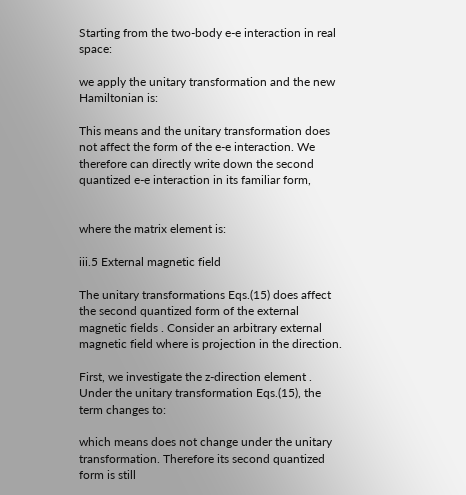Starting from the two-body e-e interaction in real space:

we apply the unitary transformation and the new Hamiltonian is:

This means and the unitary transformation does not affect the form of the e-e interaction. We therefore can directly write down the second quantized e-e interaction in its familiar form,


where the matrix element is:

iii.5 External magnetic field

The unitary transformations Eqs.(15) does affect the second quantized form of the external magnetic fields . Consider an arbitrary external magnetic field where is projection in the direction.

First, we investigate the z-direction element . Under the unitary transformation Eqs.(15), the term changes to:

which means does not change under the unitary transformation. Therefore its second quantized form is still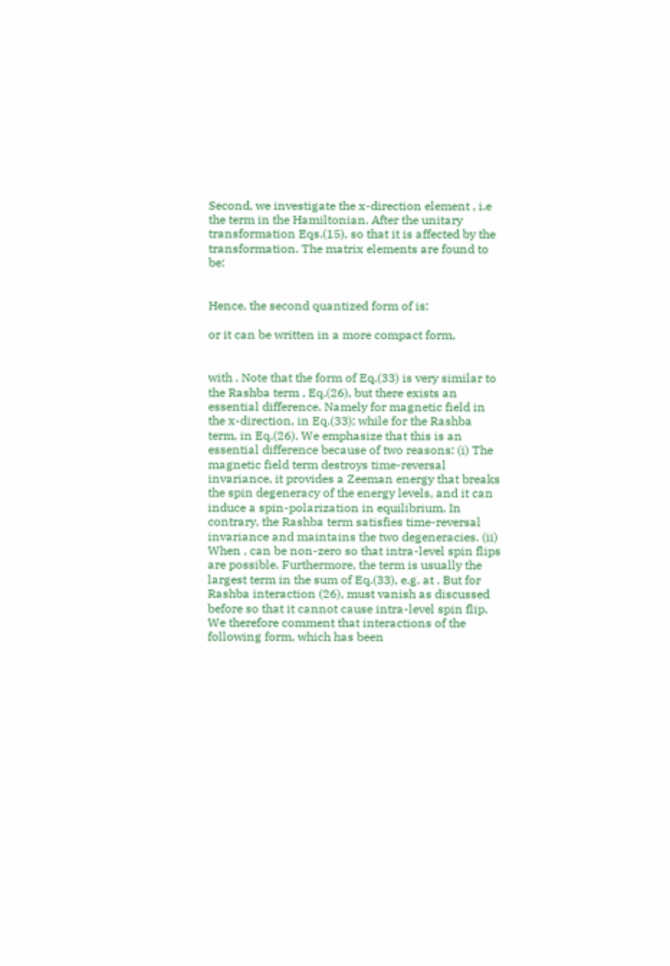Second, we investigate the x-direction element , i.e the term in the Hamiltonian. After the unitary transformation Eqs.(15), so that it is affected by the transformation. The matrix elements are found to be:


Hence, the second quantized form of is:

or it can be written in a more compact form,


with . Note that the form of Eq.(33) is very similar to the Rashba term , Eq.(26), but there exists an essential difference. Namely for magnetic field in the x-direction, in Eq.(33); while for the Rashba term, in Eq.(26). We emphasize that this is an essential difference because of two reasons: (i) The magnetic field term destroys time-reversal invariance, it provides a Zeeman energy that breaks the spin degeneracy of the energy levels, and it can induce a spin-polarization in equilibrium. In contrary, the Rashba term satisfies time-reversal invariance and maintains the two degeneracies. (ii) When , can be non-zero so that intra-level spin flips are possible. Furthermore, the term is usually the largest term in the sum of Eq.(33), e.g. at . But for Rashba interaction (26), must vanish as discussed before so that it cannot cause intra-level spin flip. We therefore comment that interactions of the following form, which has been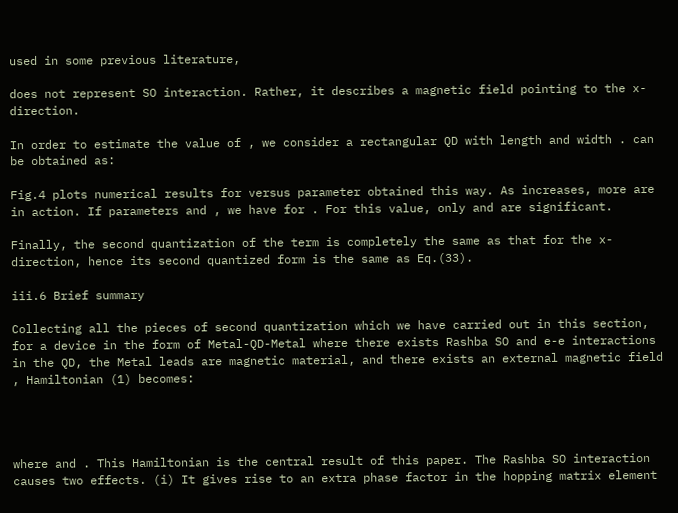used in some previous literature,

does not represent SO interaction. Rather, it describes a magnetic field pointing to the x-direction.

In order to estimate the value of , we consider a rectangular QD with length and width . can be obtained as:

Fig.4 plots numerical results for versus parameter obtained this way. As increases, more are in action. If parameters and , we have for . For this value, only and are significant.

Finally, the second quantization of the term is completely the same as that for the x-direction, hence its second quantized form is the same as Eq.(33).

iii.6 Brief summary

Collecting all the pieces of second quantization which we have carried out in this section, for a device in the form of Metal-QD-Metal where there exists Rashba SO and e-e interactions in the QD, the Metal leads are magnetic material, and there exists an external magnetic field , Hamiltonian (1) becomes:




where and . This Hamiltonian is the central result of this paper. The Rashba SO interaction causes two effects. (i) It gives rise to an extra phase factor in the hopping matrix element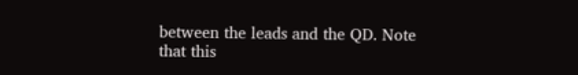between the leads and the QD. Note that this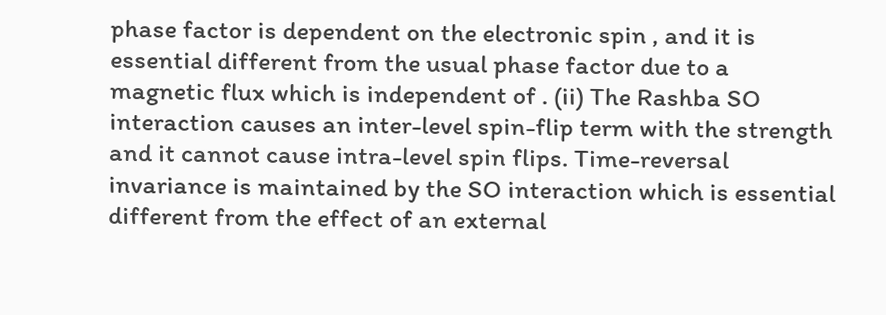phase factor is dependent on the electronic spin , and it is essential different from the usual phase factor due to a magnetic flux which is independent of . (ii) The Rashba SO interaction causes an inter-level spin-flip term with the strength and it cannot cause intra-level spin flips. Time-reversal invariance is maintained by the SO interaction which is essential different from the effect of an external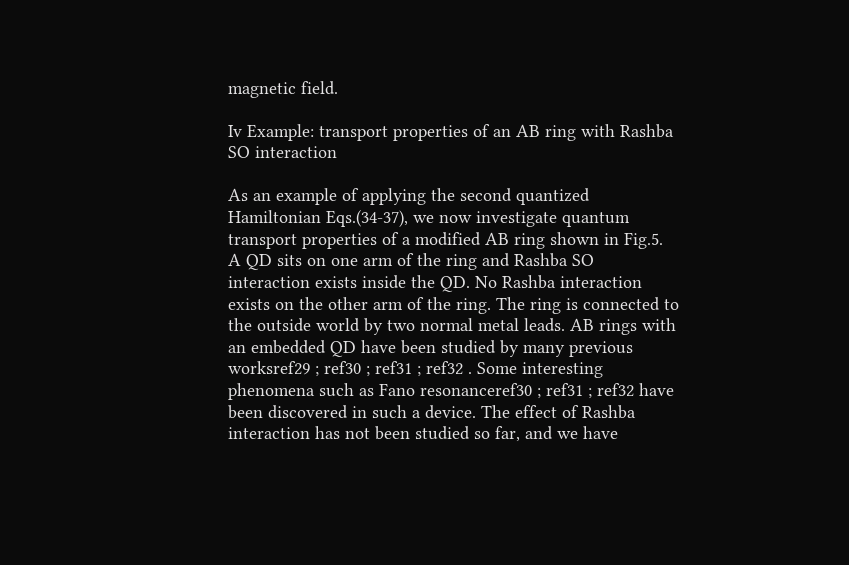magnetic field.

Iv Example: transport properties of an AB ring with Rashba SO interaction

As an example of applying the second quantized Hamiltonian Eqs.(34-37), we now investigate quantum transport properties of a modified AB ring shown in Fig.5. A QD sits on one arm of the ring and Rashba SO interaction exists inside the QD. No Rashba interaction exists on the other arm of the ring. The ring is connected to the outside world by two normal metal leads. AB rings with an embedded QD have been studied by many previous worksref29 ; ref30 ; ref31 ; ref32 . Some interesting phenomena such as Fano resonanceref30 ; ref31 ; ref32 have been discovered in such a device. The effect of Rashba interaction has not been studied so far, and we have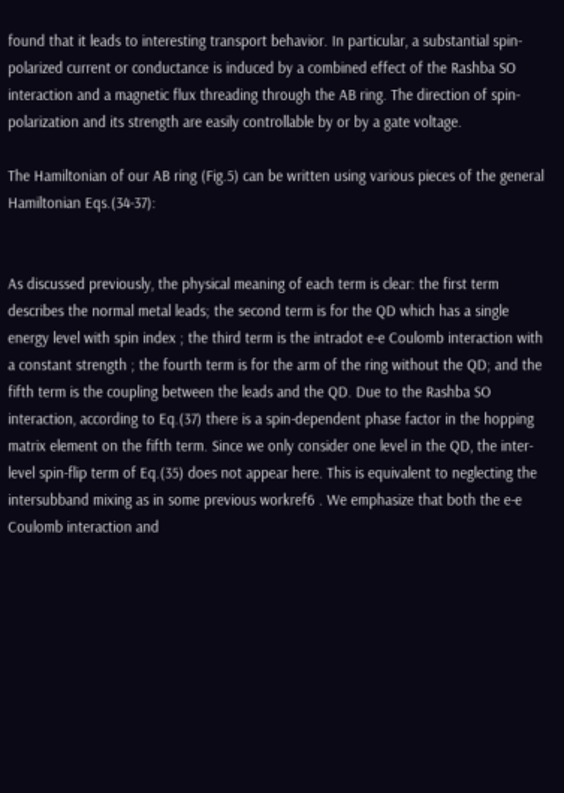found that it leads to interesting transport behavior. In particular, a substantial spin-polarized current or conductance is induced by a combined effect of the Rashba SO interaction and a magnetic flux threading through the AB ring. The direction of spin-polarization and its strength are easily controllable by or by a gate voltage.

The Hamiltonian of our AB ring (Fig.5) can be written using various pieces of the general Hamiltonian Eqs.(34-37):


As discussed previously, the physical meaning of each term is clear: the first term describes the normal metal leads; the second term is for the QD which has a single energy level with spin index ; the third term is the intradot e-e Coulomb interaction with a constant strength ; the fourth term is for the arm of the ring without the QD; and the fifth term is the coupling between the leads and the QD. Due to the Rashba SO interaction, according to Eq.(37) there is a spin-dependent phase factor in the hopping matrix element on the fifth term. Since we only consider one level in the QD, the inter-level spin-flip term of Eq.(35) does not appear here. This is equivalent to neglecting the intersubband mixing as in some previous workref6 . We emphasize that both the e-e Coulomb interaction and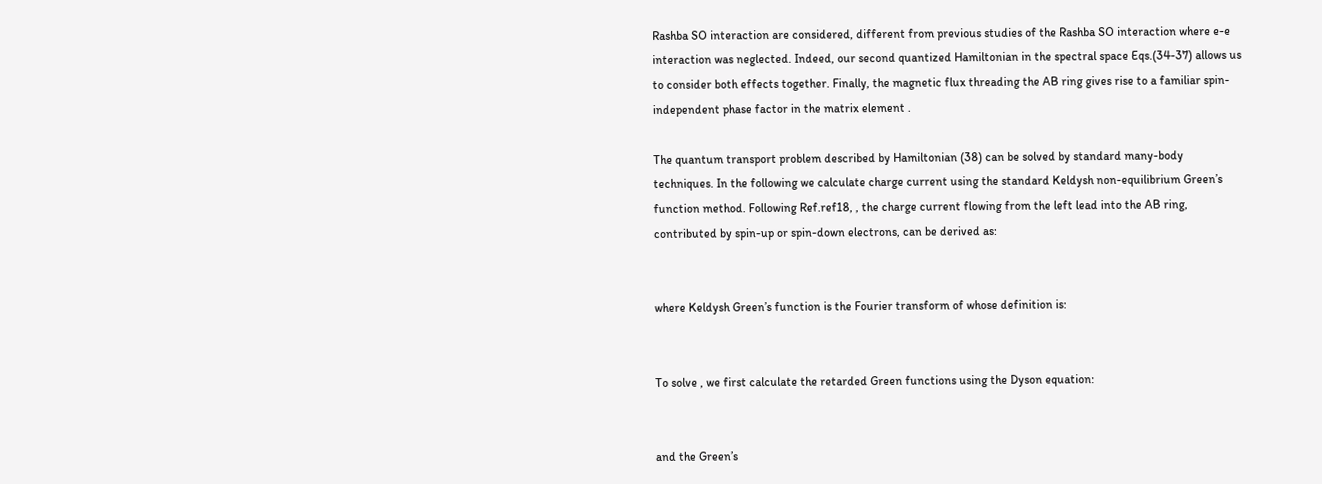Rashba SO interaction are considered, different from previous studies of the Rashba SO interaction where e-e interaction was neglected. Indeed, our second quantized Hamiltonian in the spectral space Eqs.(34-37) allows us to consider both effects together. Finally, the magnetic flux threading the AB ring gives rise to a familiar spin-independent phase factor in the matrix element .

The quantum transport problem described by Hamiltonian (38) can be solved by standard many-body techniques. In the following we calculate charge current using the standard Keldysh non-equilibrium Green’s function method. Following Ref.ref18, , the charge current flowing from the left lead into the AB ring, contributed by spin-up or spin-down electrons, can be derived as:


where Keldysh Green’s function is the Fourier transform of whose definition is:


To solve , we first calculate the retarded Green functions using the Dyson equation:


and the Green’s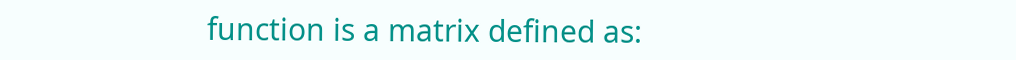function is a matrix defined as: